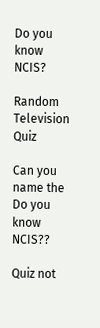Do you know NCIS?

Random Television Quiz

Can you name the Do you know NCIS??

Quiz not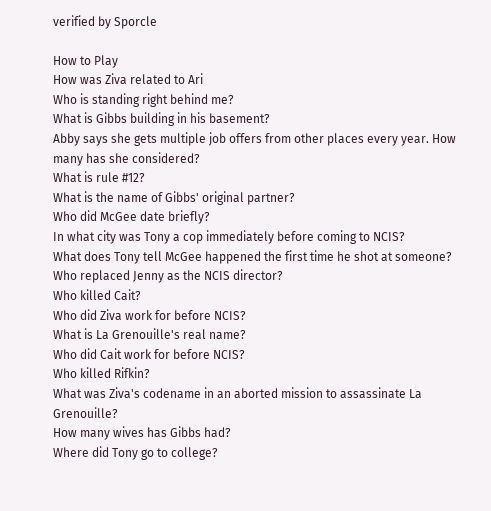verified by Sporcle

How to Play
How was Ziva related to Ari
Who is standing right behind me?
What is Gibbs building in his basement?
Abby says she gets multiple job offers from other places every year. How many has she considered?
What is rule #12?
What is the name of Gibbs' original partner?
Who did McGee date briefly?
In what city was Tony a cop immediately before coming to NCIS?
What does Tony tell McGee happened the first time he shot at someone?
Who replaced Jenny as the NCIS director?
Who killed Cait?
Who did Ziva work for before NCIS?
What is La Grenouille's real name?
Who did Cait work for before NCIS?
Who killed Rifkin?
What was Ziva's codename in an aborted mission to assassinate La Grenouille?
How many wives has Gibbs had?
Where did Tony go to college?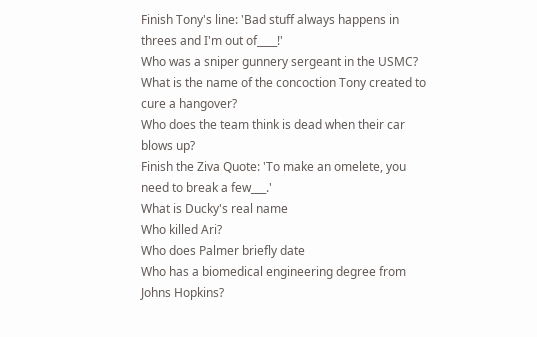Finish Tony's line: 'Bad stuff always happens in threes and I'm out of____!'
Who was a sniper gunnery sergeant in the USMC?
What is the name of the concoction Tony created to cure a hangover?
Who does the team think is dead when their car blows up?
Finish the Ziva Quote: 'To make an omelete, you need to break a few___.'
What is Ducky's real name
Who killed Ari?
Who does Palmer briefly date
Who has a biomedical engineering degree from Johns Hopkins?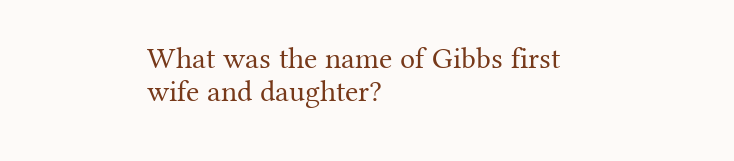What was the name of Gibbs first wife and daughter?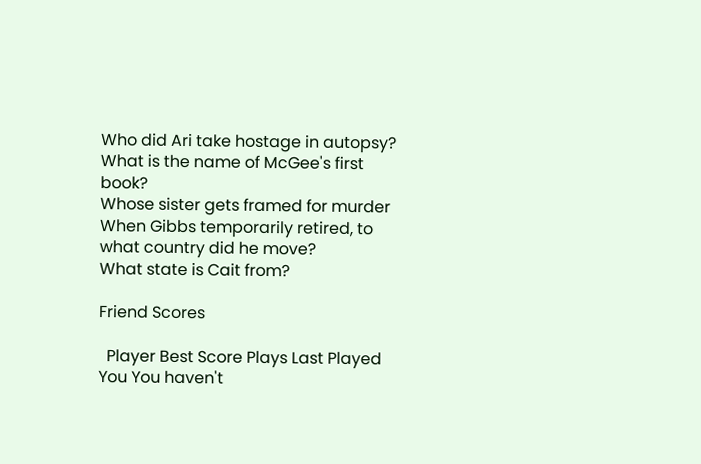Who did Ari take hostage in autopsy?
What is the name of McGee's first book?
Whose sister gets framed for murder
When Gibbs temporarily retired, to what country did he move?
What state is Cait from?

Friend Scores

  Player Best Score Plays Last Played
You You haven't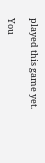played this game yet.

You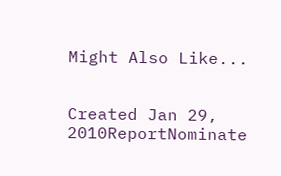Might Also Like...


Created Jan 29, 2010ReportNominate